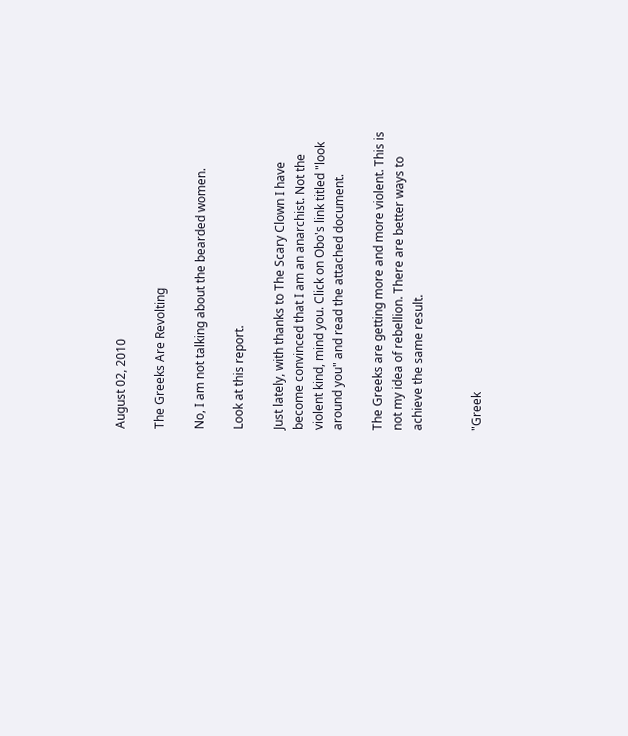August 02, 2010

The Greeks Are Revolting

No, I am not talking about the bearded women.

Look at this report.

Just lately, with thanks to The Scary Clown I have become convinced that I am an anarchist. Not the violent kind, mind you. Click on Obo's link titled "look around you" and read the attached document.

The Greeks are getting more and more violent. This is not my idea of rebellion. There are better ways to achieve the same result.


"Greek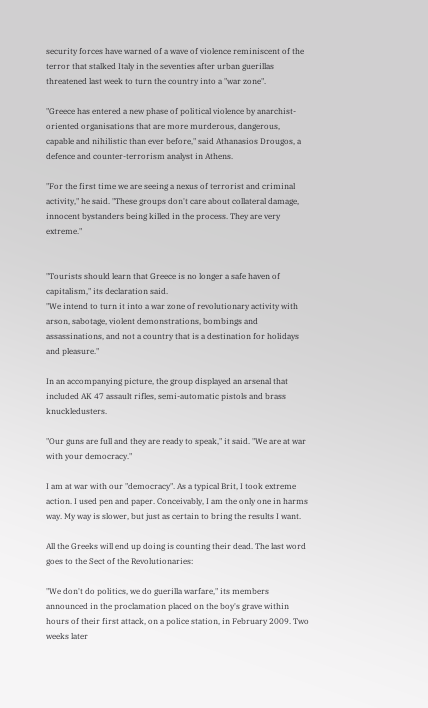security forces have warned of a wave of violence reminiscent of the terror that stalked Italy in the seventies after urban guerillas threatened last week to turn the country into a "war zone".

"Greece has entered a new phase of political violence by anarchist-oriented organisations that are more murderous, dangerous, capable and nihilistic than ever before," said Athanasios Drougos, a defence and counter-terrorism analyst in Athens.

"For the first time we are seeing a nexus of terrorist and criminal activity," he said. "These groups don't care about collateral damage, innocent bystanders being killed in the process. They are very extreme."


"Tourists should learn that Greece is no longer a safe haven of capitalism," its declaration said.
"We intend to turn it into a war zone of revolutionary activity with arson, sabotage, violent demonstrations, bombings and assassinations, and not a country that is a destination for holidays and pleasure."

In an accompanying picture, the group displayed an arsenal that included AK 47 assault rifles, semi-automatic pistols and brass knuckledusters.

"Our guns are full and they are ready to speak," it said. "We are at war with your democracy."

I am at war with our "democracy". As a typical Brit, I took extreme action. I used pen and paper. Conceivably, I am the only one in harms way. My way is slower, but just as certain to bring the results I want.

All the Greeks will end up doing is counting their dead. The last word goes to the Sect of the Revolutionaries:

"We don't do politics, we do guerilla warfare," its members announced in the proclamation placed on the boy's grave within hours of their first attack, on a police station, in February 2009. Two weeks later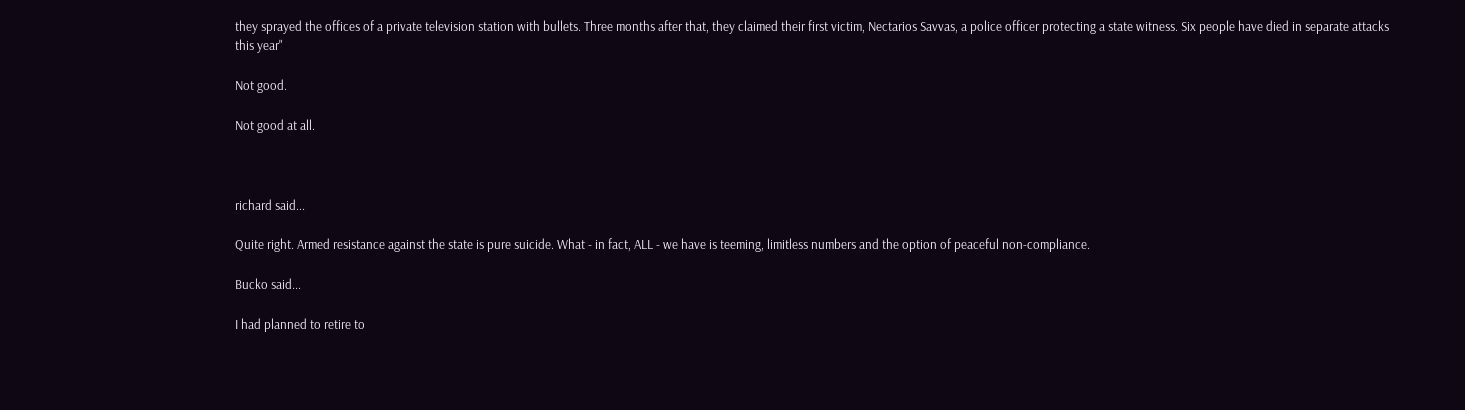they sprayed the offices of a private television station with bullets. Three months after that, they claimed their first victim, Nectarios Savvas, a police officer protecting a state witness. Six people have died in separate attacks this year"

Not good.

Not good at all.



richard said...

Quite right. Armed resistance against the state is pure suicide. What - in fact, ALL - we have is teeming, limitless numbers and the option of peaceful non-compliance.

Bucko said...

I had planned to retire to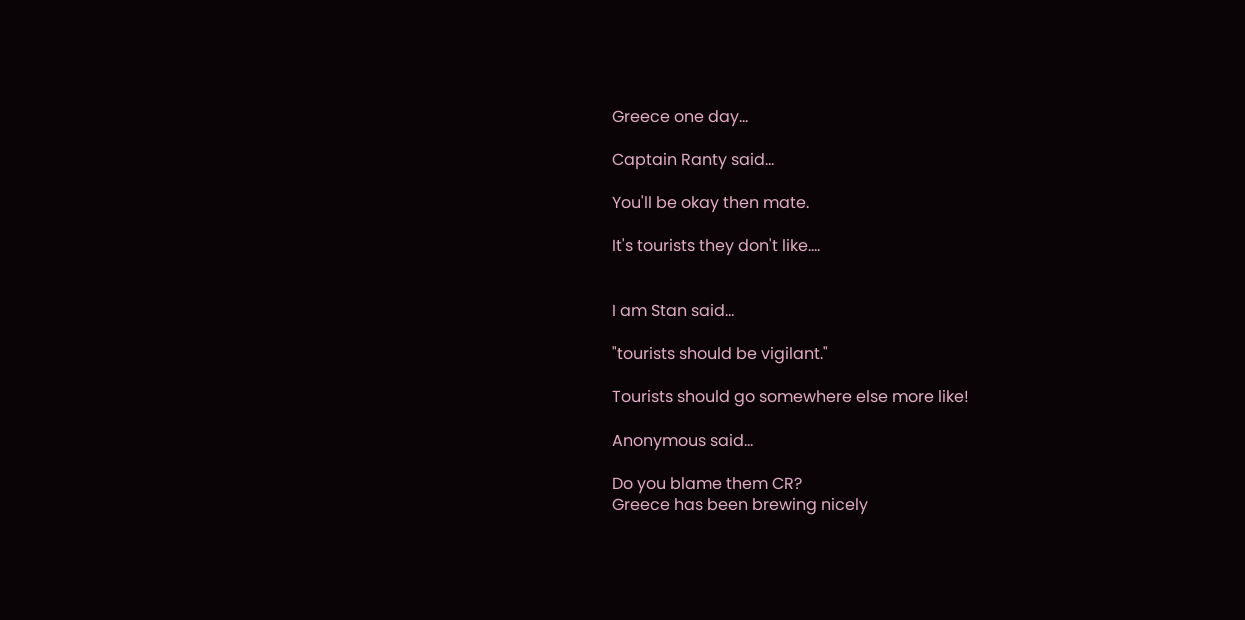Greece one day...

Captain Ranty said...

You'll be okay then mate.

It's tourists they don't like....


I am Stan said...

"tourists should be vigilant."

Tourists should go somewhere else more like!

Anonymous said...

Do you blame them CR?
Greece has been brewing nicely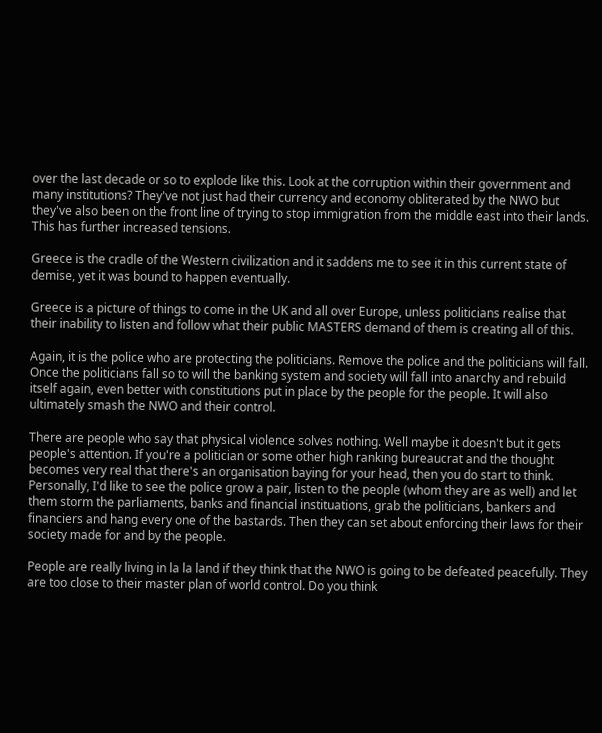over the last decade or so to explode like this. Look at the corruption within their government and many institutions? They've not just had their currency and economy obliterated by the NWO but they've also been on the front line of trying to stop immigration from the middle east into their lands. This has further increased tensions.

Greece is the cradle of the Western civilization and it saddens me to see it in this current state of demise, yet it was bound to happen eventually.

Greece is a picture of things to come in the UK and all over Europe, unless politicians realise that their inability to listen and follow what their public MASTERS demand of them is creating all of this.

Again, it is the police who are protecting the politicians. Remove the police and the politicians will fall. Once the politicians fall so to will the banking system and society will fall into anarchy and rebuild itself again, even better with constitutions put in place by the people for the people. It will also ultimately smash the NWO and their control.

There are people who say that physical violence solves nothing. Well maybe it doesn't but it gets people's attention. If you're a politician or some other high ranking bureaucrat and the thought becomes very real that there's an organisation baying for your head, then you do start to think.
Personally, I'd like to see the police grow a pair, listen to the people (whom they are as well) and let them storm the parliaments, banks and financial instituations, grab the politicians, bankers and financiers and hang every one of the bastards. Then they can set about enforcing their laws for their society made for and by the people.

People are really living in la la land if they think that the NWO is going to be defeated peacefully. They are too close to their master plan of world control. Do you think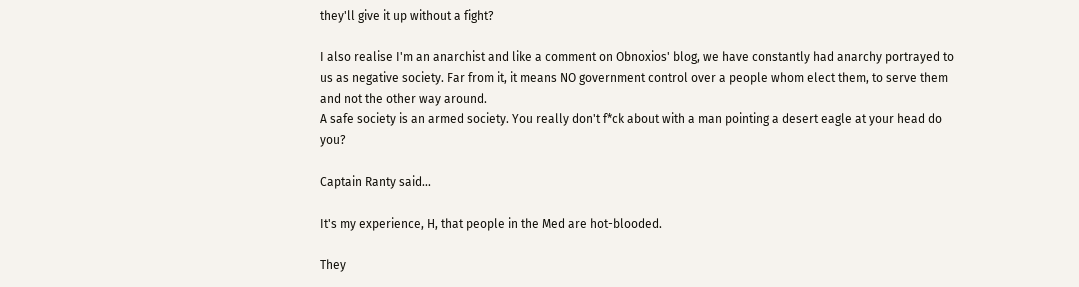they'll give it up without a fight?

I also realise I'm an anarchist and like a comment on Obnoxios' blog, we have constantly had anarchy portrayed to us as negative society. Far from it, it means NO government control over a people whom elect them, to serve them and not the other way around.
A safe society is an armed society. You really don't f*ck about with a man pointing a desert eagle at your head do you?

Captain Ranty said...

It's my experience, H, that people in the Med are hot-blooded.

They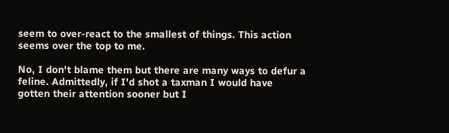seem to over-react to the smallest of things. This action seems over the top to me.

No, I don't blame them but there are many ways to defur a feline. Admittedly, if I'd shot a taxman I would have gotten their attention sooner but I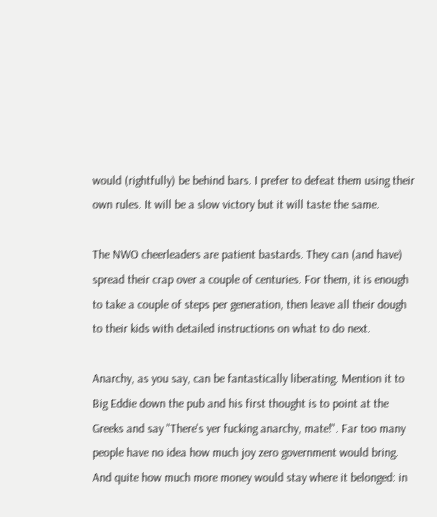would (rightfully) be behind bars. I prefer to defeat them using their own rules. It will be a slow victory but it will taste the same.

The NWO cheerleaders are patient bastards. They can (and have) spread their crap over a couple of centuries. For them, it is enough to take a couple of steps per generation, then leave all their dough to their kids with detailed instructions on what to do next.

Anarchy, as you say, can be fantastically liberating. Mention it to Big Eddie down the pub and his first thought is to point at the Greeks and say "There's yer fucking anarchy, mate!". Far too many people have no idea how much joy zero government would bring. And quite how much more money would stay where it belonged: in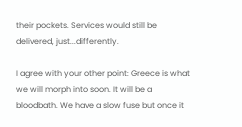their pockets. Services would still be delivered, just...differently.

I agree with your other point: Greece is what we will morph into soon. It will be a bloodbath. We have a slow fuse but once it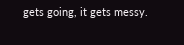gets going, it gets messy.